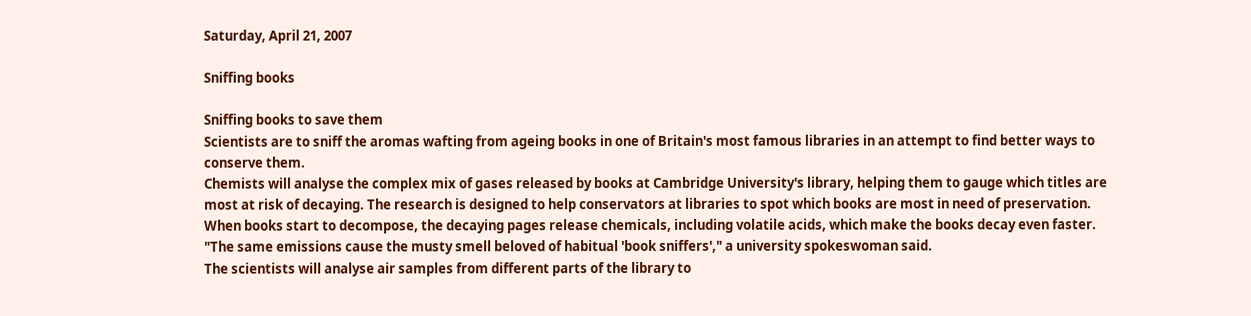Saturday, April 21, 2007

Sniffing books

Sniffing books to save them
Scientists are to sniff the aromas wafting from ageing books in one of Britain's most famous libraries in an attempt to find better ways to conserve them.
Chemists will analyse the complex mix of gases released by books at Cambridge University's library, helping them to gauge which titles are most at risk of decaying. The research is designed to help conservators at libraries to spot which books are most in need of preservation.
When books start to decompose, the decaying pages release chemicals, including volatile acids, which make the books decay even faster. "The same emissions cause the musty smell beloved of habitual 'book sniffers'," a university spokeswoman said.
The scientists will analyse air samples from different parts of the library to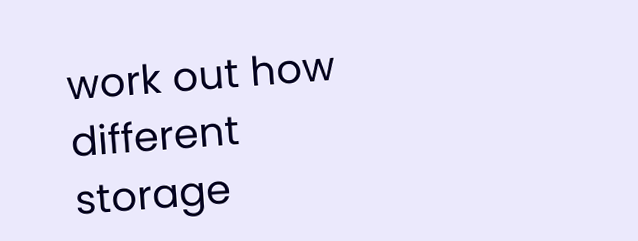work out how different storage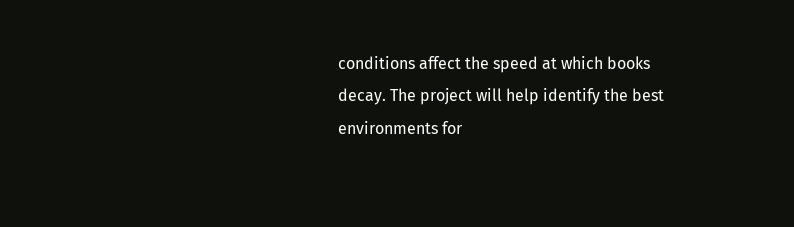conditions affect the speed at which books decay. The project will help identify the best environments for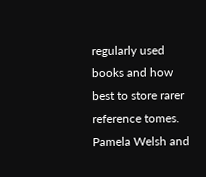regularly used books and how best to store rarer reference tomes.
Pamela Welsh and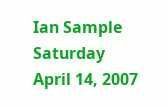Ian Sample
Saturday April 14, 2007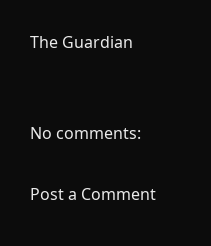The Guardian


No comments:

Post a Comment